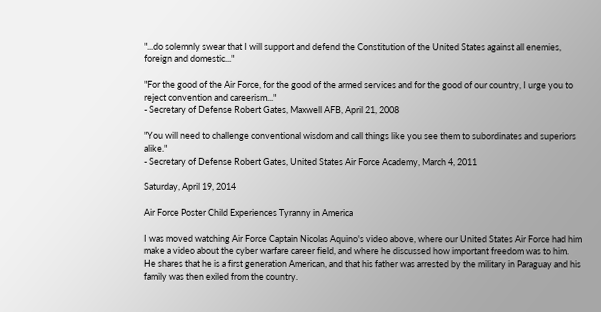"...do solemnly swear that I will support and defend the Constitution of the United States against all enemies, foreign and domestic..."

"For the good of the Air Force, for the good of the armed services and for the good of our country, I urge you to reject convention and careerism..."
- Secretary of Defense Robert Gates, Maxwell AFB, April 21, 2008

"You will need to challenge conventional wisdom and call things like you see them to subordinates and superiors alike."
- Secretary of Defense Robert Gates, United States Air Force Academy, March 4, 2011

Saturday, April 19, 2014

Air Force Poster Child Experiences Tyranny in America

I was moved watching Air Force Captain Nicolas Aquino's video above, where our United States Air Force had him make a video about the cyber warfare career field, and where he discussed how important freedom was to him.  He shares that he is a first generation American, and that his father was arrested by the military in Paraguay and his family was then exiled from the country.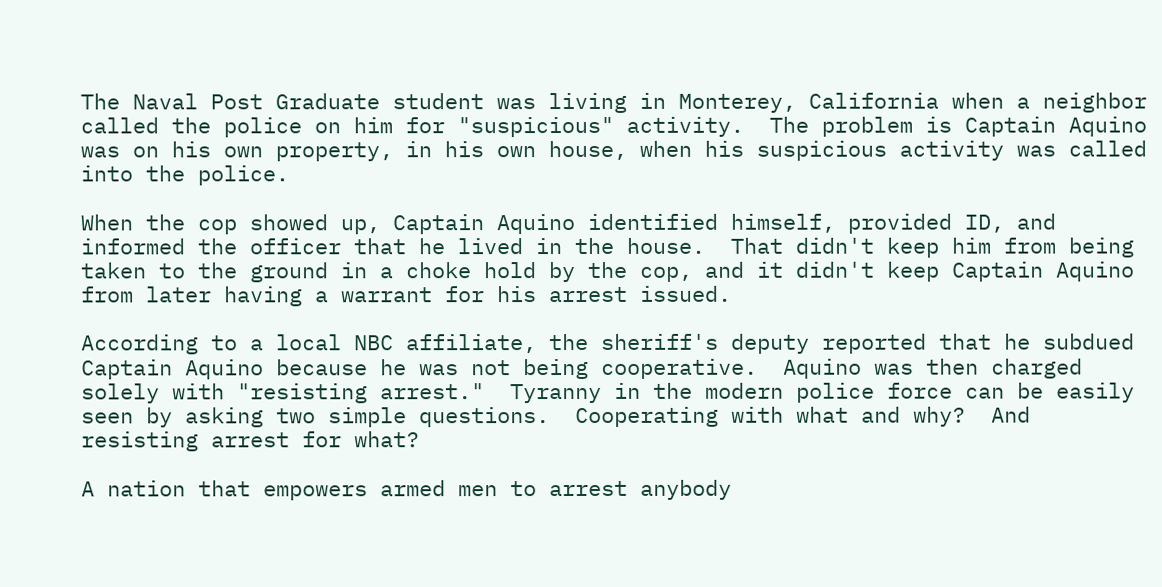The Naval Post Graduate student was living in Monterey, California when a neighbor called the police on him for "suspicious" activity.  The problem is Captain Aquino was on his own property, in his own house, when his suspicious activity was called into the police.

When the cop showed up, Captain Aquino identified himself, provided ID, and informed the officer that he lived in the house.  That didn't keep him from being taken to the ground in a choke hold by the cop, and it didn't keep Captain Aquino from later having a warrant for his arrest issued.

According to a local NBC affiliate, the sheriff's deputy reported that he subdued Captain Aquino because he was not being cooperative.  Aquino was then charged solely with "resisting arrest."  Tyranny in the modern police force can be easily seen by asking two simple questions.  Cooperating with what and why?  And resisting arrest for what?

A nation that empowers armed men to arrest anybody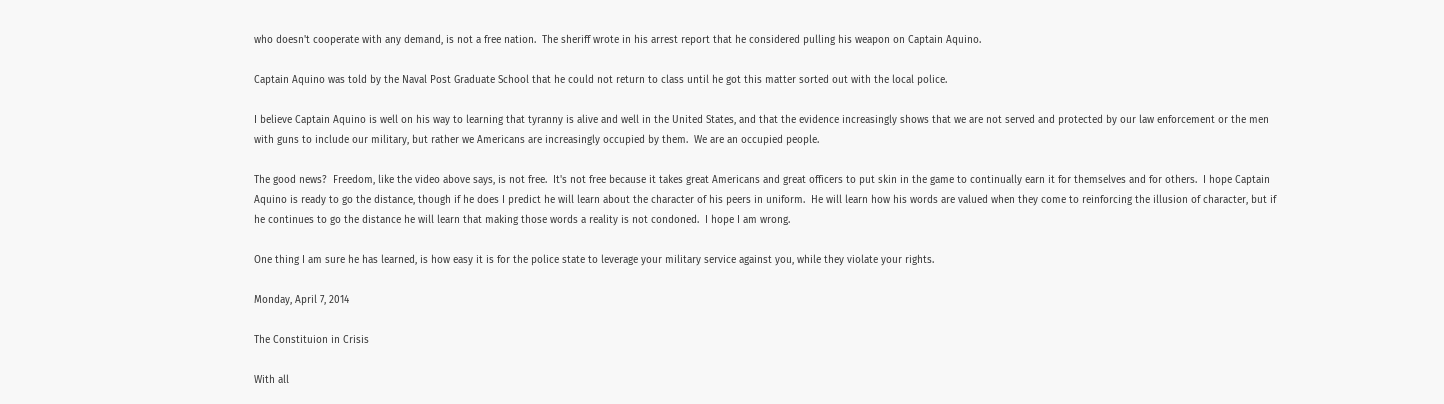who doesn't cooperate with any demand, is not a free nation.  The sheriff wrote in his arrest report that he considered pulling his weapon on Captain Aquino.

Captain Aquino was told by the Naval Post Graduate School that he could not return to class until he got this matter sorted out with the local police.

I believe Captain Aquino is well on his way to learning that tyranny is alive and well in the United States, and that the evidence increasingly shows that we are not served and protected by our law enforcement or the men with guns to include our military, but rather we Americans are increasingly occupied by them.  We are an occupied people.

The good news?  Freedom, like the video above says, is not free.  It's not free because it takes great Americans and great officers to put skin in the game to continually earn it for themselves and for others.  I hope Captain Aquino is ready to go the distance, though if he does I predict he will learn about the character of his peers in uniform.  He will learn how his words are valued when they come to reinforcing the illusion of character, but if he continues to go the distance he will learn that making those words a reality is not condoned.  I hope I am wrong.

One thing I am sure he has learned, is how easy it is for the police state to leverage your military service against you, while they violate your rights.

Monday, April 7, 2014

The Constituion in Crisis

With all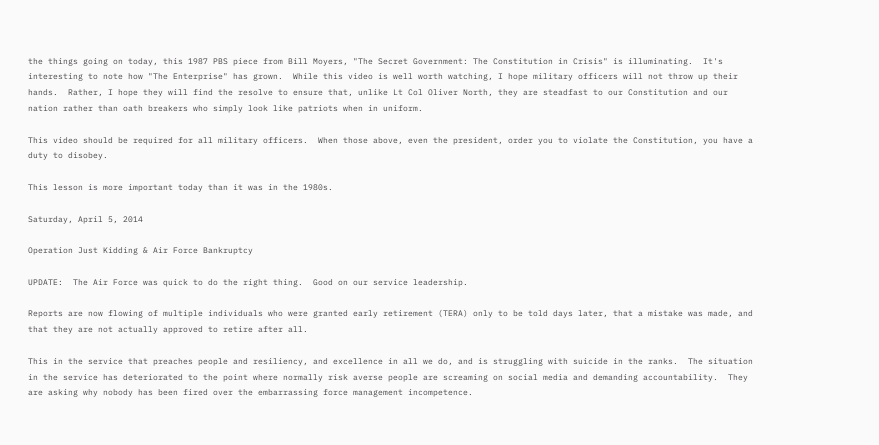the things going on today, this 1987 PBS piece from Bill Moyers, "The Secret Government: The Constitution in Crisis" is illuminating.  It's interesting to note how "The Enterprise" has grown.  While this video is well worth watching, I hope military officers will not throw up their hands.  Rather, I hope they will find the resolve to ensure that, unlike Lt Col Oliver North, they are steadfast to our Constitution and our nation rather than oath breakers who simply look like patriots when in uniform.

This video should be required for all military officers.  When those above, even the president, order you to violate the Constitution, you have a duty to disobey.

This lesson is more important today than it was in the 1980s.

Saturday, April 5, 2014

Operation Just Kidding & Air Force Bankruptcy

UPDATE:  The Air Force was quick to do the right thing.  Good on our service leadership.

Reports are now flowing of multiple individuals who were granted early retirement (TERA) only to be told days later, that a mistake was made, and that they are not actually approved to retire after all.

This in the service that preaches people and resiliency, and excellence in all we do, and is struggling with suicide in the ranks.  The situation in the service has deteriorated to the point where normally risk averse people are screaming on social media and demanding accountability.  They are asking why nobody has been fired over the embarrassing force management incompetence.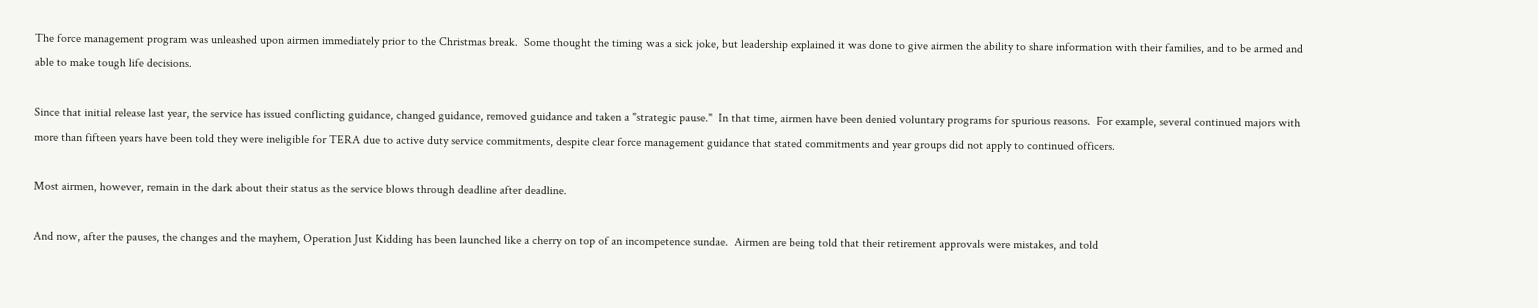The force management program was unleashed upon airmen immediately prior to the Christmas break.  Some thought the timing was a sick joke, but leadership explained it was done to give airmen the ability to share information with their families, and to be armed and able to make tough life decisions.

Since that initial release last year, the service has issued conflicting guidance, changed guidance, removed guidance and taken a "strategic pause."  In that time, airmen have been denied voluntary programs for spurious reasons.  For example, several continued majors with more than fifteen years have been told they were ineligible for TERA due to active duty service commitments, despite clear force management guidance that stated commitments and year groups did not apply to continued officers.

Most airmen, however, remain in the dark about their status as the service blows through deadline after deadline.

And now, after the pauses, the changes and the mayhem, Operation Just Kidding has been launched like a cherry on top of an incompetence sundae.  Airmen are being told that their retirement approvals were mistakes, and told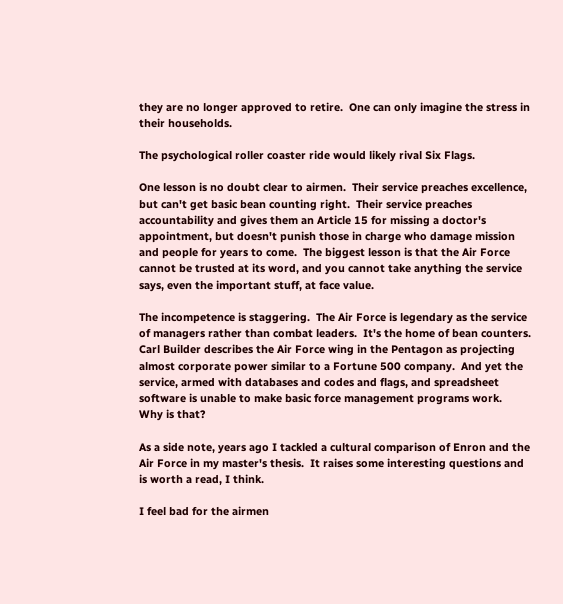they are no longer approved to retire.  One can only imagine the stress in their households.

The psychological roller coaster ride would likely rival Six Flags.

One lesson is no doubt clear to airmen.  Their service preaches excellence, but can't get basic bean counting right.  Their service preaches accountability and gives them an Article 15 for missing a doctor's appointment, but doesn't punish those in charge who damage mission and people for years to come.  The biggest lesson is that the Air Force cannot be trusted at its word, and you cannot take anything the service says, even the important stuff, at face value.

The incompetence is staggering.  The Air Force is legendary as the service of managers rather than combat leaders.  It's the home of bean counters.  Carl Builder describes the Air Force wing in the Pentagon as projecting almost corporate power similar to a Fortune 500 company.  And yet the service, armed with databases and codes and flags, and spreadsheet software is unable to make basic force management programs work.  Why is that?

As a side note, years ago I tackled a cultural comparison of Enron and the Air Force in my master's thesis.  It raises some interesting questions and is worth a read, I think.

I feel bad for the airmen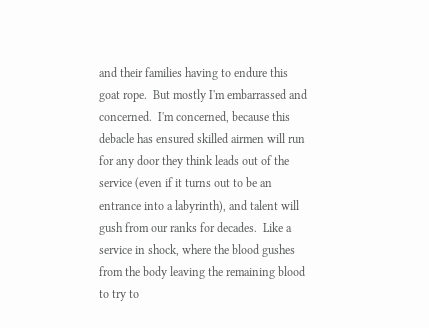and their families having to endure this goat rope.  But mostly I'm embarrassed and concerned.  I'm concerned, because this debacle has ensured skilled airmen will run for any door they think leads out of the service (even if it turns out to be an entrance into a labyrinth), and talent will gush from our ranks for decades.  Like a service in shock, where the blood gushes from the body leaving the remaining blood to try to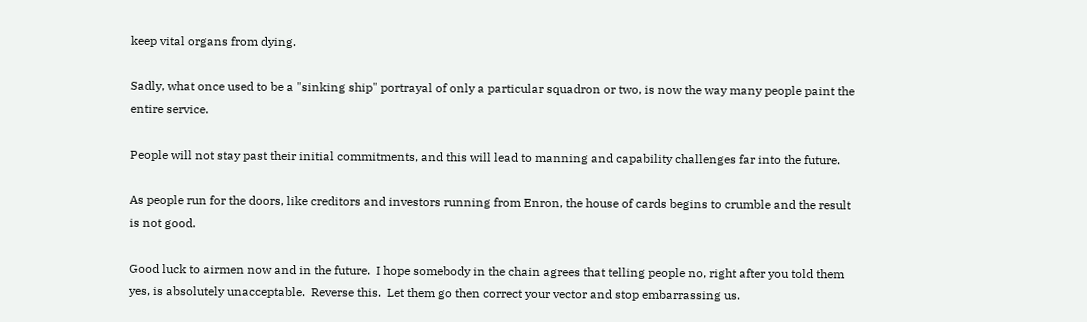keep vital organs from dying.

Sadly, what once used to be a "sinking ship" portrayal of only a particular squadron or two, is now the way many people paint the entire service.

People will not stay past their initial commitments, and this will lead to manning and capability challenges far into the future.

As people run for the doors, like creditors and investors running from Enron, the house of cards begins to crumble and the result is not good.

Good luck to airmen now and in the future.  I hope somebody in the chain agrees that telling people no, right after you told them yes, is absolutely unacceptable.  Reverse this.  Let them go then correct your vector and stop embarrassing us.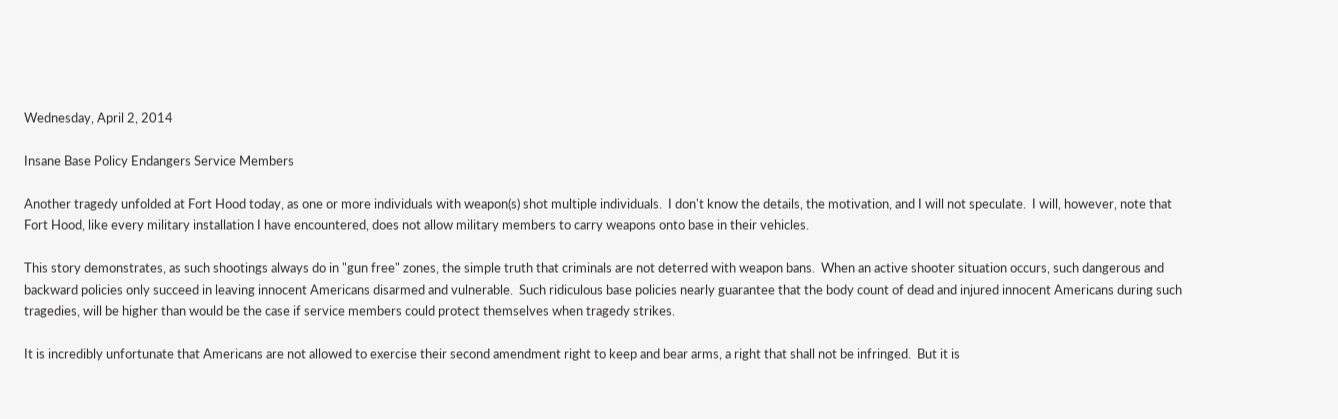Wednesday, April 2, 2014

Insane Base Policy Endangers Service Members

Another tragedy unfolded at Fort Hood today, as one or more individuals with weapon(s) shot multiple individuals.  I don't know the details, the motivation, and I will not speculate.  I will, however, note that Fort Hood, like every military installation I have encountered, does not allow military members to carry weapons onto base in their vehicles.

This story demonstrates, as such shootings always do in "gun free" zones, the simple truth that criminals are not deterred with weapon bans.  When an active shooter situation occurs, such dangerous and backward policies only succeed in leaving innocent Americans disarmed and vulnerable.  Such ridiculous base policies nearly guarantee that the body count of dead and injured innocent Americans during such tragedies, will be higher than would be the case if service members could protect themselves when tragedy strikes.

It is incredibly unfortunate that Americans are not allowed to exercise their second amendment right to keep and bear arms, a right that shall not be infringed.  But it is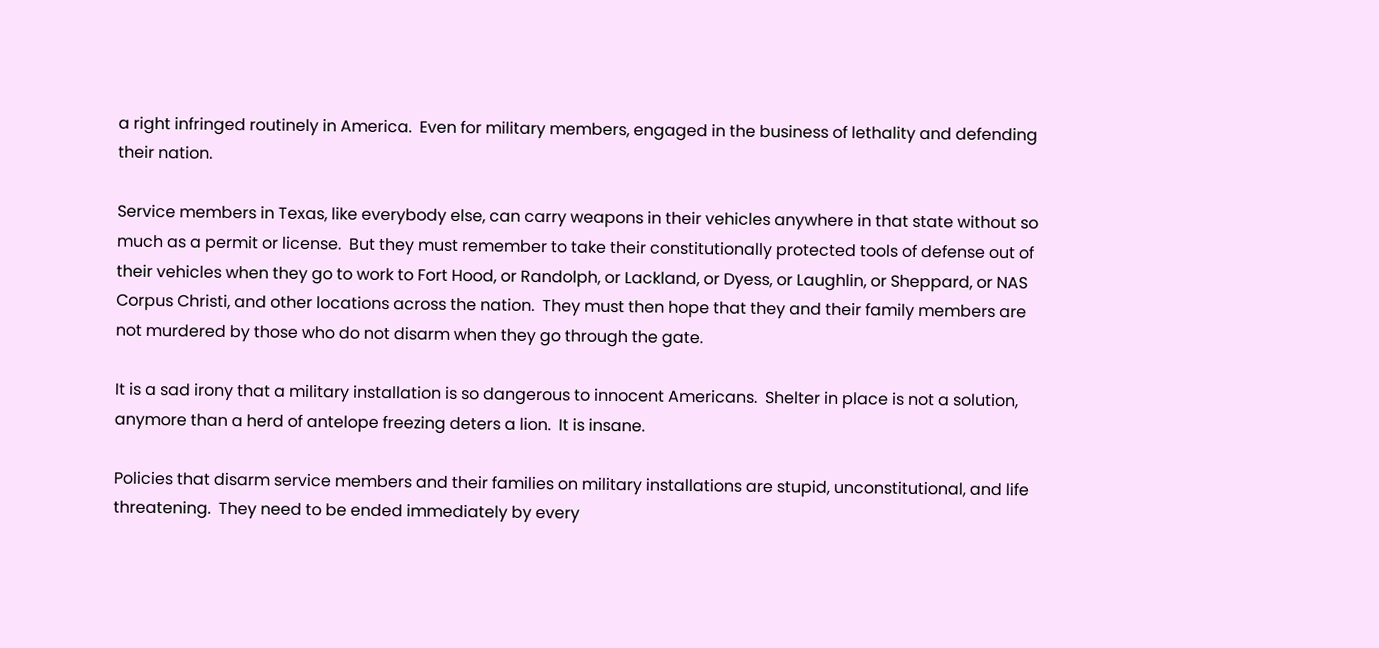a right infringed routinely in America.  Even for military members, engaged in the business of lethality and defending their nation.

Service members in Texas, like everybody else, can carry weapons in their vehicles anywhere in that state without so much as a permit or license.  But they must remember to take their constitutionally protected tools of defense out of their vehicles when they go to work to Fort Hood, or Randolph, or Lackland, or Dyess, or Laughlin, or Sheppard, or NAS Corpus Christi, and other locations across the nation.  They must then hope that they and their family members are not murdered by those who do not disarm when they go through the gate.

It is a sad irony that a military installation is so dangerous to innocent Americans.  Shelter in place is not a solution, anymore than a herd of antelope freezing deters a lion.  It is insane.

Policies that disarm service members and their families on military installations are stupid, unconstitutional, and life threatening.  They need to be ended immediately by every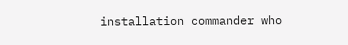installation commander who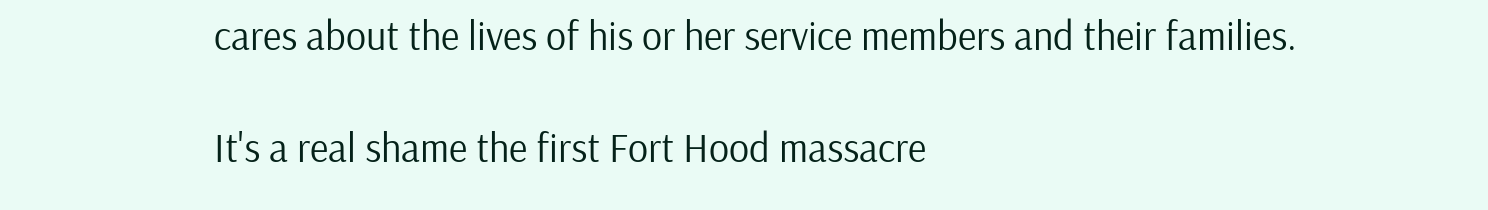cares about the lives of his or her service members and their families.

It's a real shame the first Fort Hood massacre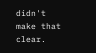didn't make that clear.